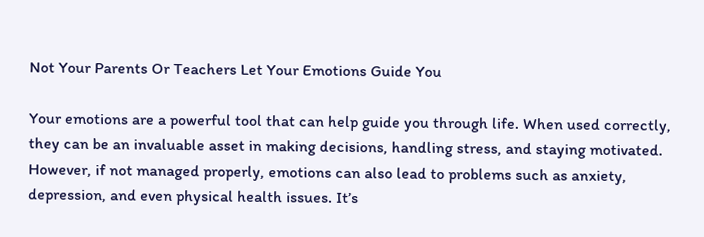Not Your Parents Or Teachers Let Your Emotions Guide You

Your emotions are a powerful tool that can help guide you through life. When used correctly, they can be an invaluable asset in making decisions, handling stress, and staying motivated. However, if not managed properly, emotions can also lead to problems such as anxiety, depression, and even physical health issues. It’s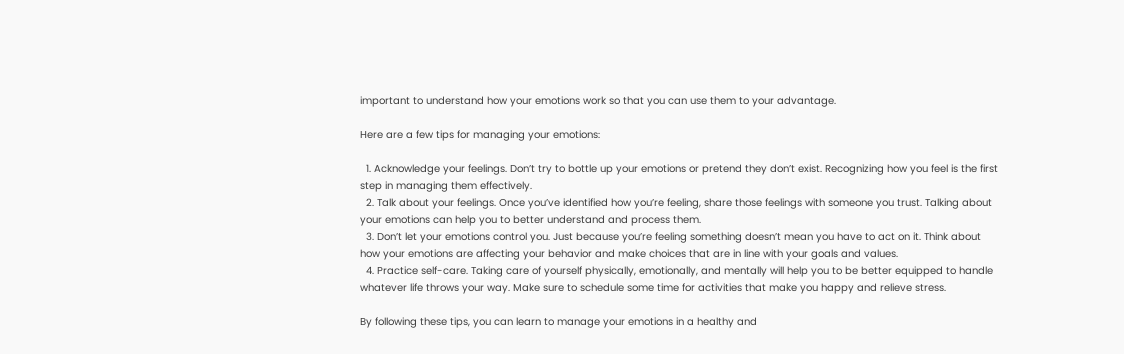important to understand how your emotions work so that you can use them to your advantage.

Here are a few tips for managing your emotions:

  1. Acknowledge your feelings. Don’t try to bottle up your emotions or pretend they don’t exist. Recognizing how you feel is the first step in managing them effectively.
  2. Talk about your feelings. Once you’ve identified how you’re feeling, share those feelings with someone you trust. Talking about your emotions can help you to better understand and process them.
  3. Don’t let your emotions control you. Just because you’re feeling something doesn’t mean you have to act on it. Think about how your emotions are affecting your behavior and make choices that are in line with your goals and values.
  4. Practice self-care. Taking care of yourself physically, emotionally, and mentally will help you to be better equipped to handle whatever life throws your way. Make sure to schedule some time for activities that make you happy and relieve stress.

By following these tips, you can learn to manage your emotions in a healthy and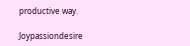productive way.

Joypassiondesire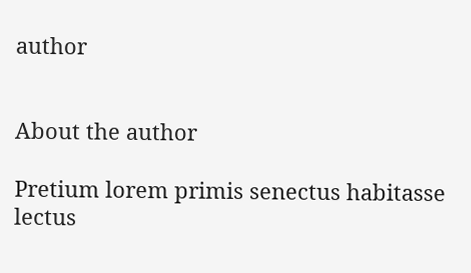author


About the author

Pretium lorem primis senectus habitasse lectus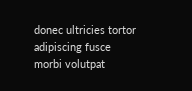donec ultricies tortor adipiscing fusce morbi volutpat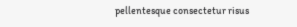pellentesque consectetur risus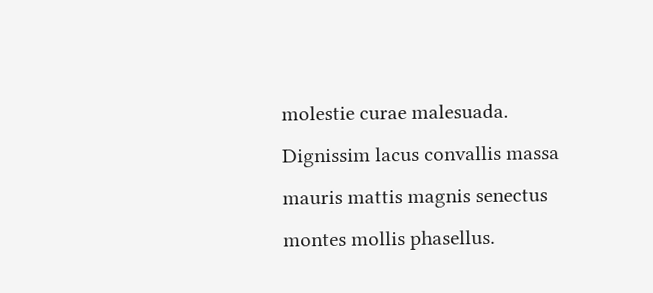molestie curae malesuada. Dignissim lacus convallis massa mauris mattis magnis senectus montes mollis phasellus.